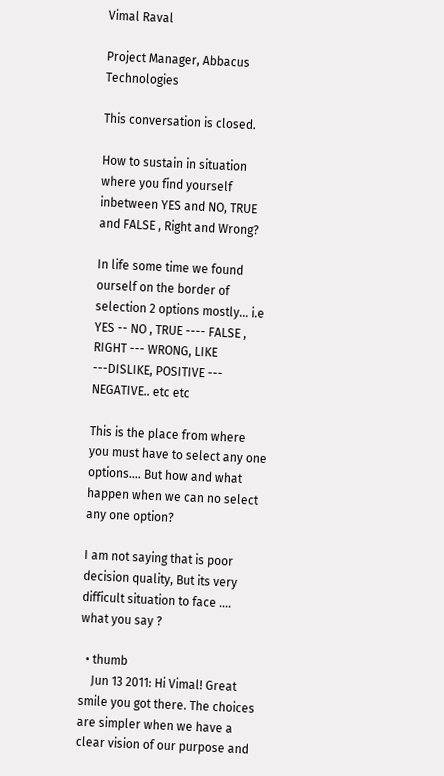Vimal Raval

Project Manager, Abbacus Technologies

This conversation is closed.

How to sustain in situation where you find yourself inbetween YES and NO, TRUE and FALSE , Right and Wrong?

In life some time we found ourself on the border of selection 2 options mostly... i.e YES -- NO , TRUE ---- FALSE , RIGHT --- WRONG, LIKE ---DISLIKE, POSITIVE --- NEGATIVE.. etc etc

This is the place from where you must have to select any one options.... But how and what happen when we can no select any one option?

I am not saying that is poor decision quality, But its very difficult situation to face .... what you say ?

  • thumb
    Jun 13 2011: Hi Vimal! Great smile you got there. The choices are simpler when we have a clear vision of our purpose and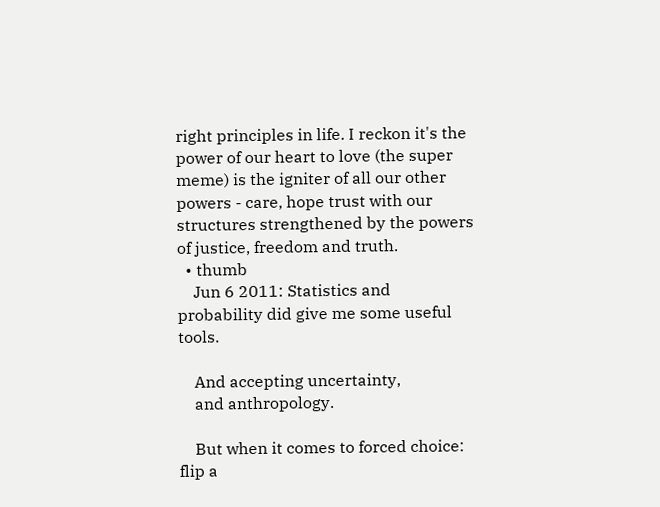right principles in life. I reckon it's the power of our heart to love (the super meme) is the igniter of all our other powers - care, hope trust with our structures strengthened by the powers of justice, freedom and truth.
  • thumb
    Jun 6 2011: Statistics and probability did give me some useful tools.

    And accepting uncertainty,
    and anthropology.

    But when it comes to forced choice: flip a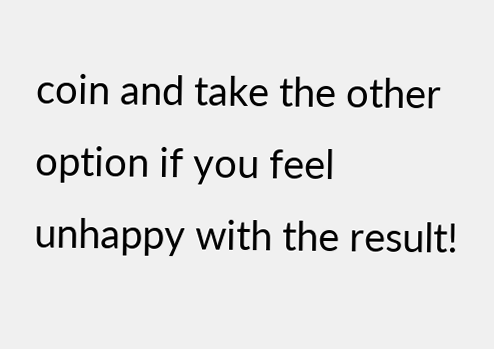coin and take the other option if you feel unhappy with the result!